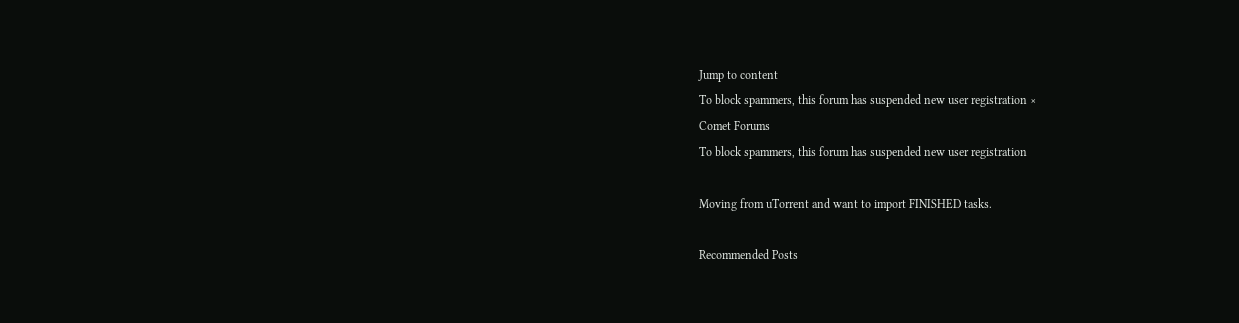Jump to content
To block spammers, this forum has suspended new user registration ×
Comet Forums
To block spammers, this forum has suspended new user registration

Moving from uTorrent and want to import FINISHED tasks.

Recommended Posts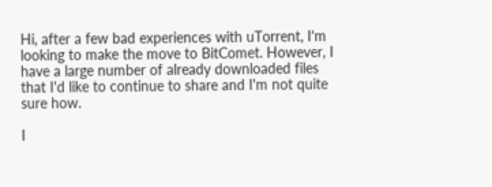Hi, after a few bad experiences with uTorrent, I'm looking to make the move to BitComet. However, I have a large number of already downloaded files that I'd like to continue to share and I'm not quite sure how.

I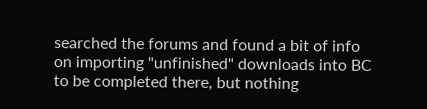searched the forums and found a bit of info on importing "unfinished" downloads into BC to be completed there, but nothing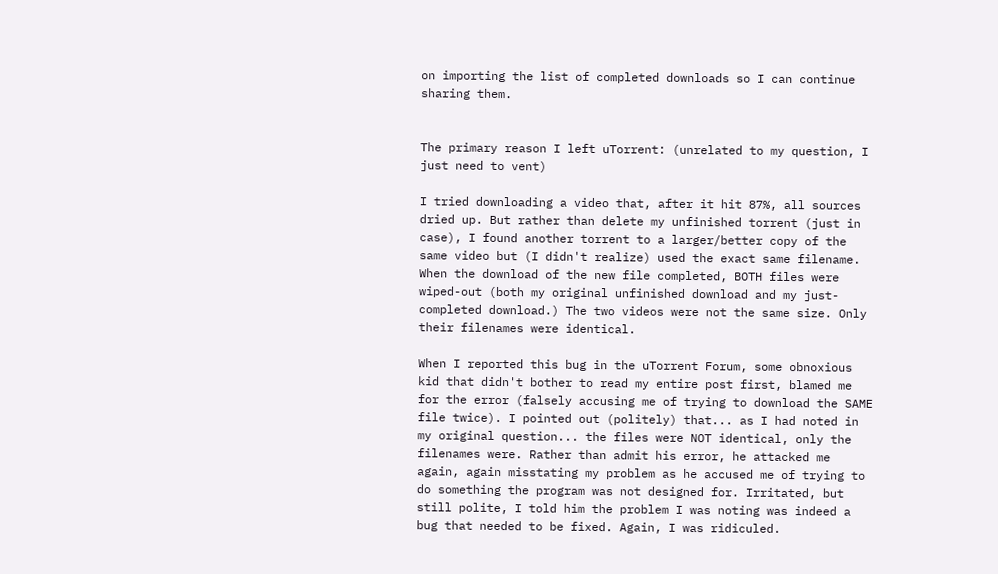on importing the list of completed downloads so I can continue sharing them.


The primary reason I left uTorrent: (unrelated to my question, I just need to vent)

I tried downloading a video that, after it hit 87%, all sources dried up. But rather than delete my unfinished torrent (just in case), I found another torrent to a larger/better copy of the same video but (I didn't realize) used the exact same filename. When the download of the new file completed, BOTH files were wiped-out (both my original unfinished download and my just-completed download.) The two videos were not the same size. Only their filenames were identical.

When I reported this bug in the uTorrent Forum, some obnoxious kid that didn't bother to read my entire post first, blamed me for the error (falsely accusing me of trying to download the SAME file twice). I pointed out (politely) that... as I had noted in my original question... the files were NOT identical, only the filenames were. Rather than admit his error, he attacked me again, again misstating my problem as he accused me of trying to do something the program was not designed for. Irritated, but still polite, I told him the problem I was noting was indeed a bug that needed to be fixed. Again, I was ridiculed.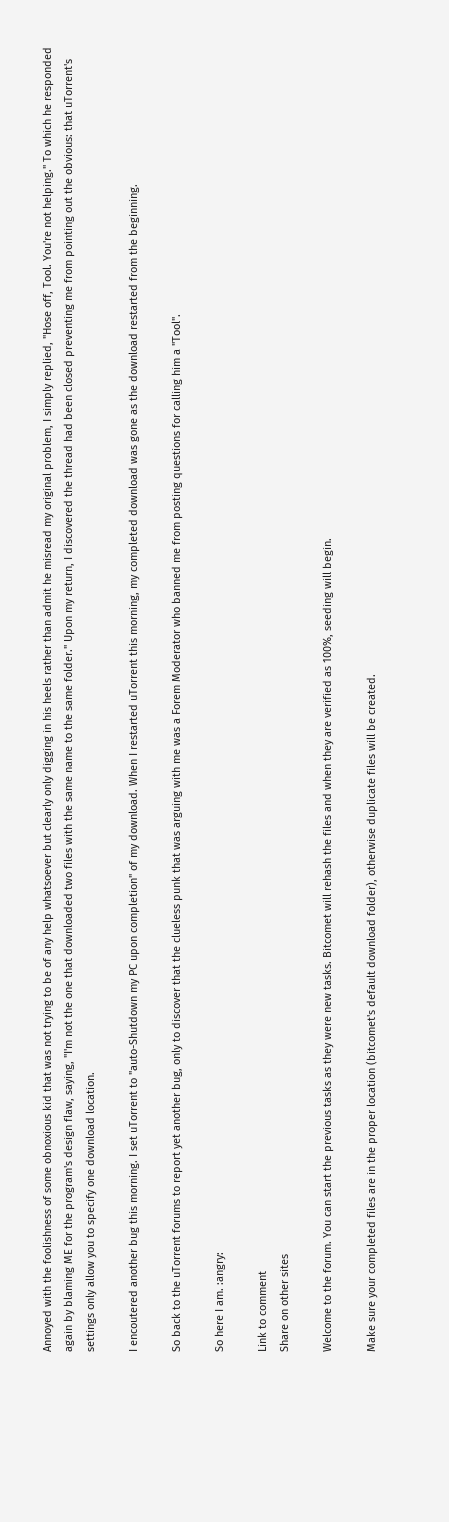Annoyed with the foolishness of some obnoxious kid that was not trying to be of any help whatsoever but clearly only digging in his heels rather than admit he misread my original problem, I simply replied, "Hose off, Tool. You're not helping." To which he responded again by blaming ME for the program's design flaw, saying, "I'm not the one that downloaded two files with the same name to the same folder." Upon my return, I discovered the thread had been closed preventing me from pointing out the obvious: that uTorrent's settings only allow you to specify one download location.

I encoutered another bug this morning. I set uTorrent to "auto-Shutdown my PC upon completion" of my download. When I restarted uTorrent this morning, my completed download was gone as the download restarted from the beginning.

So back to the uTorrent forums to report yet another bug, only to discover that the clueless punk that was arguing with me was a Forem Moderator who banned me from posting questions for calling him a "Tool".

So here I am. :angry:

Link to comment
Share on other sites

Welcome to the forum. You can start the previous tasks as they were new tasks. Bitcomet will rehash the files and when they are verified as 100%, seeding will begin.

Make sure your completed files are in the proper location (bitcomet's default download folder), otherwise duplicate files will be created.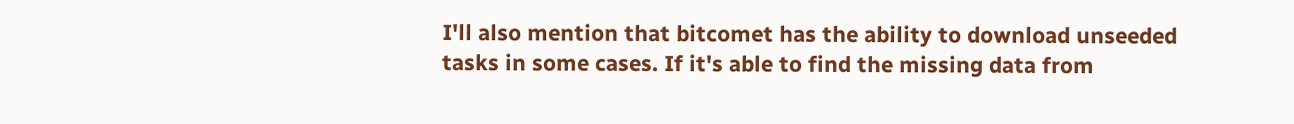I'll also mention that bitcomet has the ability to download unseeded tasks in some cases. If it's able to find the missing data from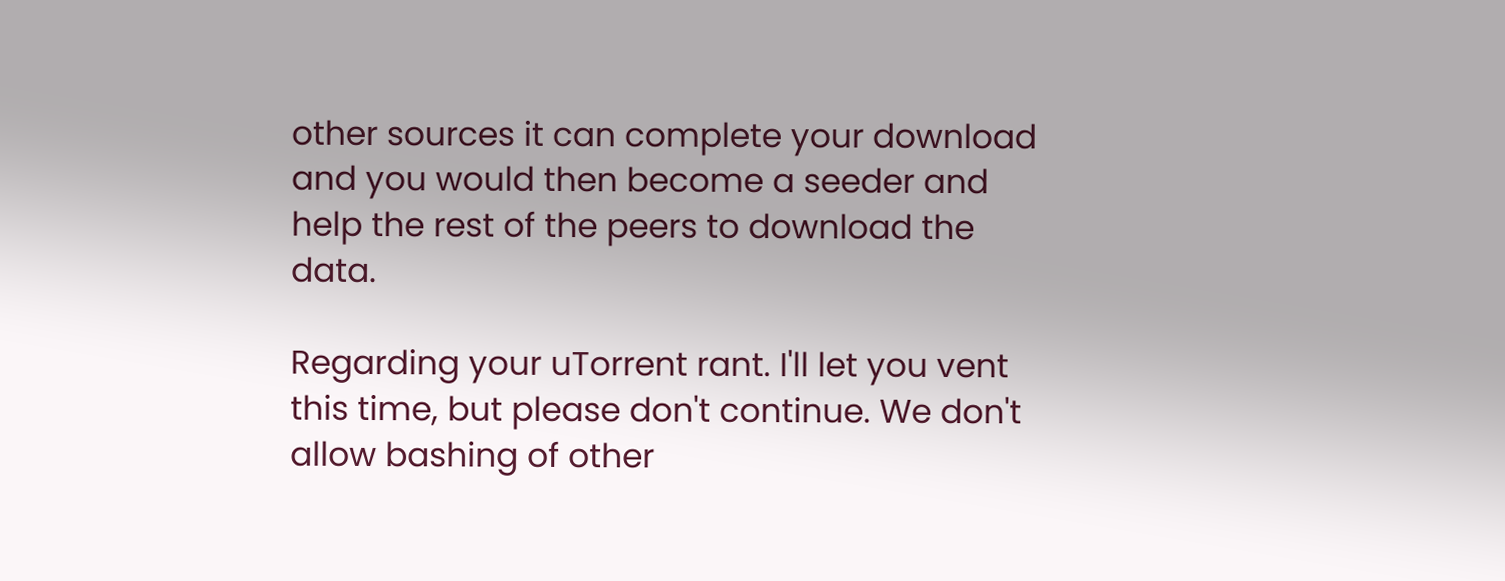other sources it can complete your download and you would then become a seeder and help the rest of the peers to download the data.

Regarding your uTorrent rant. I'll let you vent this time, but please don't continue. We don't allow bashing of other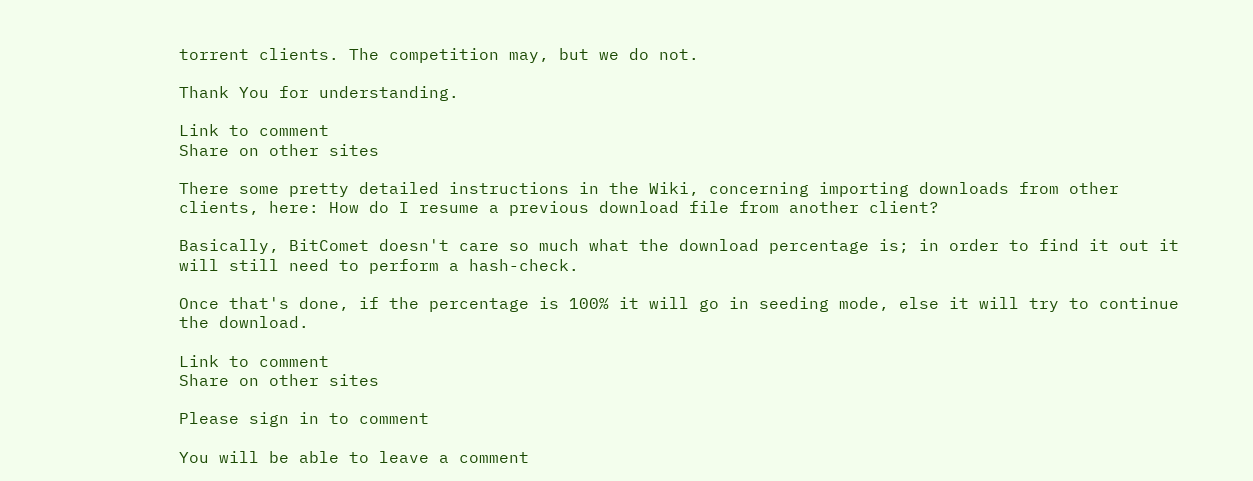torrent clients. The competition may, but we do not.

Thank You for understanding.

Link to comment
Share on other sites

There some pretty detailed instructions in the Wiki, concerning importing downloads from other clients, here: How do I resume a previous download file from another client?

Basically, BitComet doesn't care so much what the download percentage is; in order to find it out it will still need to perform a hash-check.

Once that's done, if the percentage is 100% it will go in seeding mode, else it will try to continue the download.

Link to comment
Share on other sites

Please sign in to comment

You will be able to leave a comment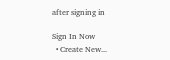after signing in

Sign In Now
  • Create New...